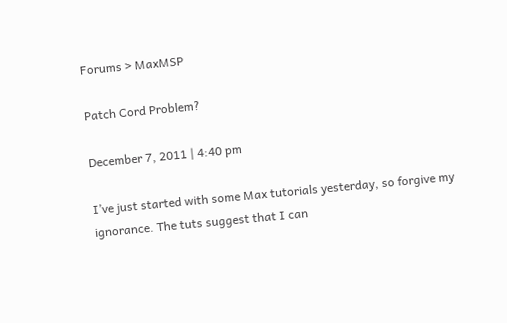Forums > MaxMSP

Patch Cord Problem?

December 7, 2011 | 4:40 pm

I’ve just started with some Max tutorials yesterday, so forgive my ignorance. The tuts suggest that I can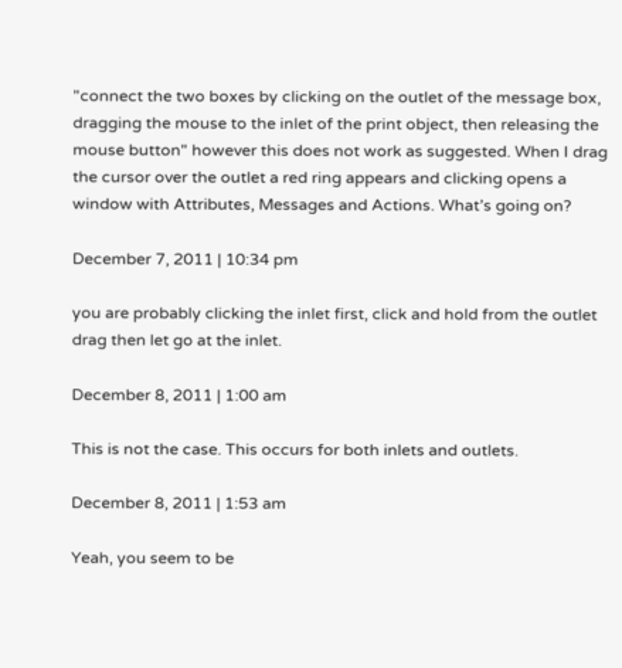"connect the two boxes by clicking on the outlet of the message box, dragging the mouse to the inlet of the print object, then releasing the mouse button" however this does not work as suggested. When I drag the cursor over the outlet a red ring appears and clicking opens a window with Attributes, Messages and Actions. What’s going on?

December 7, 2011 | 10:34 pm

you are probably clicking the inlet first, click and hold from the outlet drag then let go at the inlet.

December 8, 2011 | 1:00 am

This is not the case. This occurs for both inlets and outlets.

December 8, 2011 | 1:53 am

Yeah, you seem to be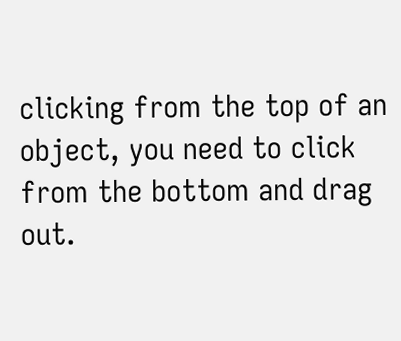clicking from the top of an object, you need to click from the bottom and drag out.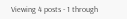Viewing 4 posts - 1 through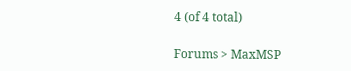4 (of 4 total)

Forums > MaxMSP